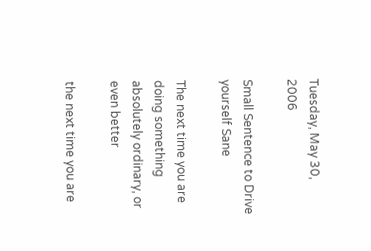Tuesday, May 30, 2006

Small Sentence to Drive yourself Sane

The next time you are doing something absolutely ordinary, or even better

the next time you are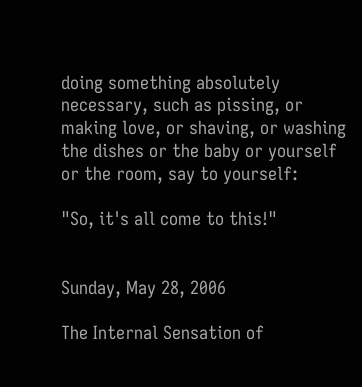doing something absolutely necessary, such as pissing, or making love, or shaving, or washing the dishes or the baby or yourself or the room, say to yourself:

"So, it's all come to this!"


Sunday, May 28, 2006

The Internal Sensation of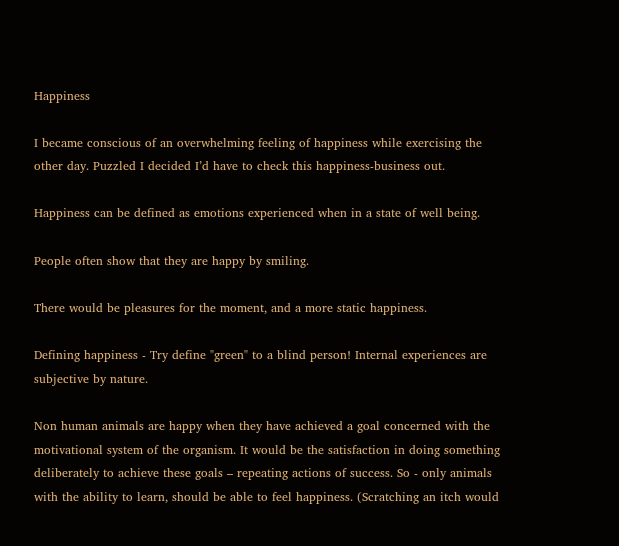Happiness

I became conscious of an overwhelming feeling of happiness while exercising the other day. Puzzled I decided I’d have to check this happiness-business out.

Happiness can be defined as emotions experienced when in a state of well being.

People often show that they are happy by smiling.

There would be pleasures for the moment, and a more static happiness.

Defining happiness - Try define "green" to a blind person! Internal experiences are subjective by nature.

Non human animals are happy when they have achieved a goal concerned with the motivational system of the organism. It would be the satisfaction in doing something deliberately to achieve these goals – repeating actions of success. So - only animals with the ability to learn, should be able to feel happiness. (Scratching an itch would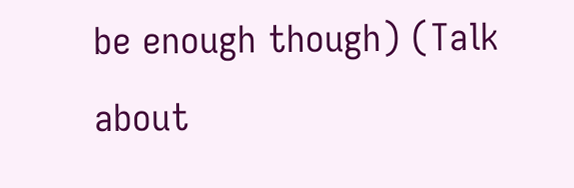be enough though) (Talk about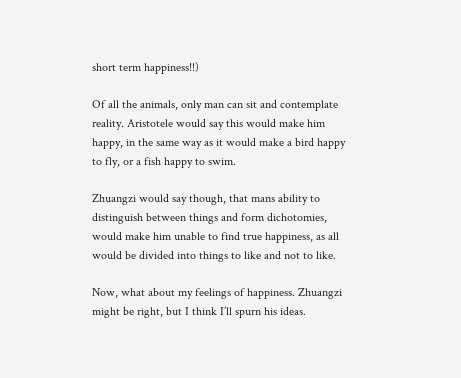short term happiness!!)

Of all the animals, only man can sit and contemplate reality. Aristotele would say this would make him happy, in the same way as it would make a bird happy to fly, or a fish happy to swim.

Zhuangzi would say though, that mans ability to distinguish between things and form dichotomies, would make him unable to find true happiness, as all would be divided into things to like and not to like.

Now, what about my feelings of happiness. Zhuangzi might be right, but I think I’ll spurn his ideas.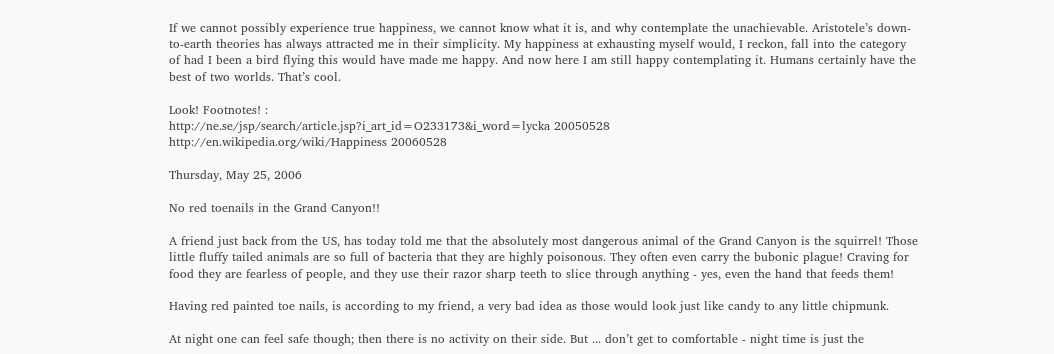If we cannot possibly experience true happiness, we cannot know what it is, and why contemplate the unachievable. Aristotele’s down-to-earth theories has always attracted me in their simplicity. My happiness at exhausting myself would, I reckon, fall into the category of had I been a bird flying this would have made me happy. And now here I am still happy contemplating it. Humans certainly have the best of two worlds. That’s cool.

Look! Footnotes! :
http://ne.se/jsp/search/article.jsp?i_art_id=O233173&i_word=lycka 20050528
http://en.wikipedia.org/wiki/Happiness 20060528

Thursday, May 25, 2006

No red toenails in the Grand Canyon!!

A friend just back from the US, has today told me that the absolutely most dangerous animal of the Grand Canyon is the squirrel! Those little fluffy tailed animals are so full of bacteria that they are highly poisonous. They often even carry the bubonic plague! Craving for food they are fearless of people, and they use their razor sharp teeth to slice through anything - yes, even the hand that feeds them!

Having red painted toe nails, is according to my friend, a very bad idea as those would look just like candy to any little chipmunk.

At night one can feel safe though; then there is no activity on their side. But ... don’t get to comfortable - night time is just the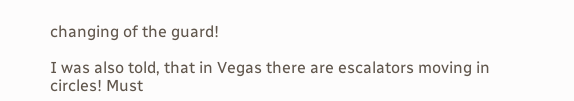changing of the guard!

I was also told, that in Vegas there are escalators moving in circles! Must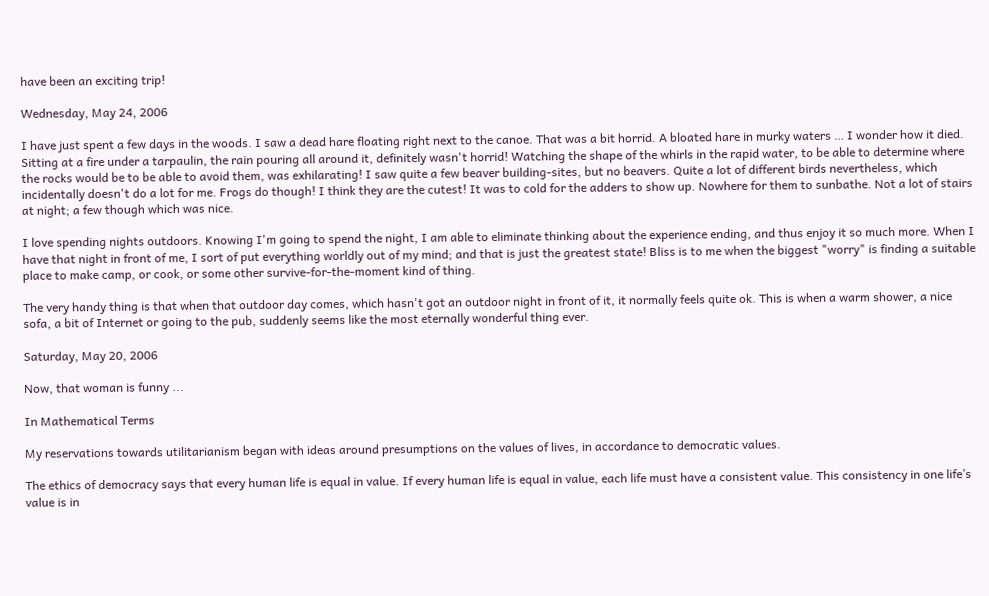have been an exciting trip!

Wednesday, May 24, 2006

I have just spent a few days in the woods. I saw a dead hare floating right next to the canoe. That was a bit horrid. A bloated hare in murky waters … I wonder how it died. Sitting at a fire under a tarpaulin, the rain pouring all around it, definitely wasn't horrid! Watching the shape of the whirls in the rapid water, to be able to determine where the rocks would be to be able to avoid them, was exhilarating! I saw quite a few beaver building-sites, but no beavers. Quite a lot of different birds nevertheless, which incidentally doesn't do a lot for me. Frogs do though! I think they are the cutest! It was to cold for the adders to show up. Nowhere for them to sunbathe. Not a lot of stairs at night; a few though which was nice.

I love spending nights outdoors. Knowing I'm going to spend the night, I am able to eliminate thinking about the experience ending, and thus enjoy it so much more. When I have that night in front of me, I sort of put everything worldly out of my mind; and that is just the greatest state! Bliss is to me when the biggest "worry" is finding a suitable place to make camp, or cook, or some other survive-for-the-moment kind of thing.

The very handy thing is that when that outdoor day comes, which hasn't got an outdoor night in front of it, it normally feels quite ok. This is when a warm shower, a nice sofa, a bit of Internet or going to the pub, suddenly seems like the most eternally wonderful thing ever.

Saturday, May 20, 2006

Now, that woman is funny ...

In Mathematical Terms

My reservations towards utilitarianism began with ideas around presumptions on the values of lives, in accordance to democratic values.

The ethics of democracy says that every human life is equal in value. If every human life is equal in value, each life must have a consistent value. This consistency in one life’s value is in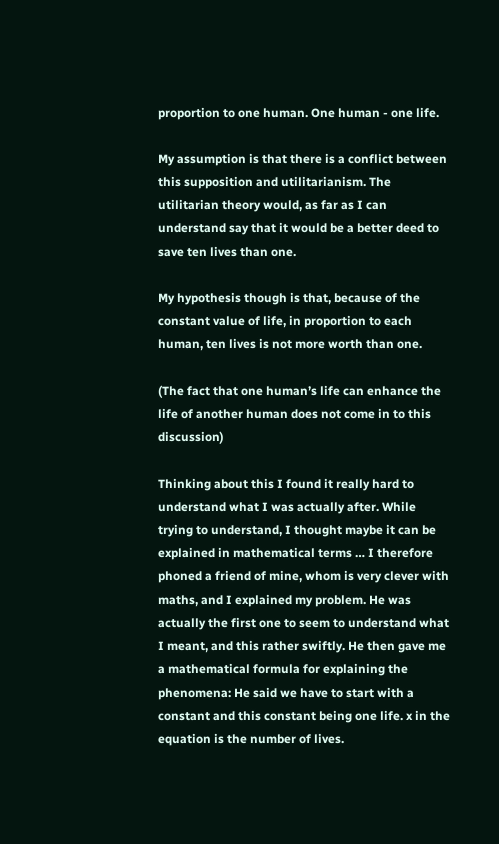proportion to one human. One human - one life.

My assumption is that there is a conflict between this supposition and utilitarianism. The utilitarian theory would, as far as I can understand say that it would be a better deed to save ten lives than one.

My hypothesis though is that, because of the constant value of life, in proportion to each human, ten lives is not more worth than one.

(The fact that one human’s life can enhance the life of another human does not come in to this discussion)

Thinking about this I found it really hard to understand what I was actually after. While trying to understand, I thought maybe it can be explained in mathematical terms … I therefore phoned a friend of mine, whom is very clever with maths, and I explained my problem. He was actually the first one to seem to understand what I meant, and this rather swiftly. He then gave me a mathematical formula for explaining the phenomena: He said we have to start with a constant and this constant being one life. x in the equation is the number of lives.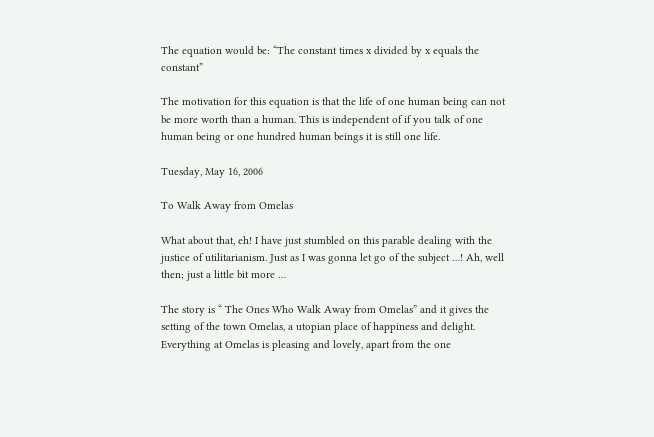The equation would be: “The constant times x divided by x equals the constant”

The motivation for this equation is that the life of one human being can not be more worth than a human. This is independent of if you talk of one human being or one hundred human beings it is still one life.

Tuesday, May 16, 2006

To Walk Away from Omelas

What about that, eh! I have just stumbled on this parable dealing with the justice of utilitarianism. Just as I was gonna let go of the subject …! Ah, well then; just a little bit more …

The story is “ The Ones Who Walk Away from Omelas” and it gives the setting of the town Omelas, a utopian place of happiness and delight. Everything at Omelas is pleasing and lovely, apart from the one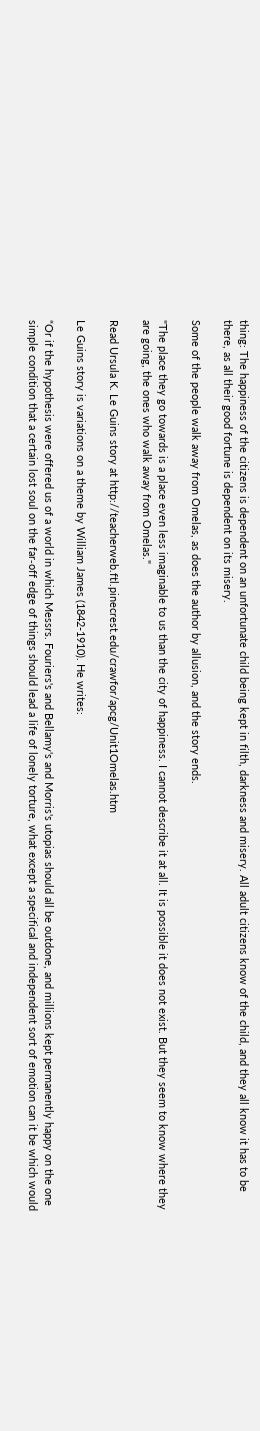thing: The happiness of the citizens is dependent on an unfortunate child being kept in filth, darkness and misery. All adult citizens know of the child, and they all know it has to be there, as all their good fortune is dependent on its misery.

Some of the people walk away from Omelas, as does the author by allusion, and the story ends.

"The place they go towards is a place even less imaginable to us than the city of happiness. I cannot describe it at all. It is possible it does not exist. But they seem to know where they are going, the ones who walk away from Omelas."

Read Ursula K. Le Guins story at http://teacherweb.ftl.pinecrest.edu/crawfor/apcg/Unit1Omelas.htm

Le Guins story is variations on a theme by William James (1842-1910). He writes:

“Or if the hypothesis were offered us of a world in which Messrs. Fouriers's and Bellamy's and Morris's utopias should all be outdone, and millions kept permanently happy on the one simple condition that a certain lost soul on the far‑off edge of things should lead a life of lonely torture, what except a specifical and independent sort of emotion can it be which would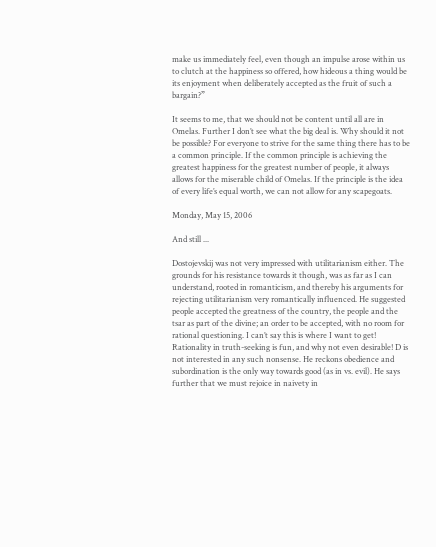make us immediately feel, even though an impulse arose within us to clutch at the happiness so offered, how hideous a thing would be its enjoyment when deliberately accepted as the fruit of such a bargain?”

It seems to me, that we should not be content until all are in Omelas. Further I don’t see what the big deal is. Why should it not be possible? For everyone to strive for the same thing there has to be a common principle. If the common principle is achieving the greatest happiness for the greatest number of people, it always allows for the miserable child of Omelas. If the principle is the idea of every life’s equal worth, we can not allow for any scapegoats.

Monday, May 15, 2006

And still ...

Dostojevskij was not very impressed with utilitarianism either. The grounds for his resistance towards it though, was as far as I can understand, rooted in romanticism, and thereby his arguments for rejecting utilitarianism very romantically influenced. He suggested people accepted the greatness of the country, the people and the tsar as part of the divine; an order to be accepted, with no room for rational questioning. I can’t say this is where I want to get! Rationality in truth-seeking is fun, and why not even desirable! D is not interested in any such nonsense. He reckons obedience and subordination is the only way towards good (as in vs. evil). He says further that we must rejoice in naivety in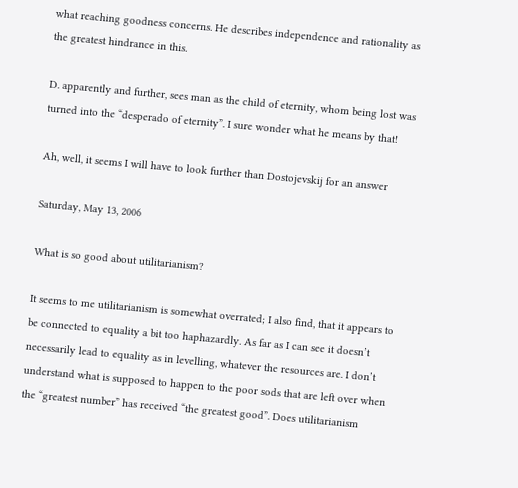what reaching goodness concerns. He describes independence and rationality as the greatest hindrance in this.

D. apparently and further, sees man as the child of eternity, whom being lost was turned into the “desperado of eternity”. I sure wonder what he means by that!

Ah, well, it seems I will have to look further than Dostojevskij for an answer

Saturday, May 13, 2006

What is so good about utilitarianism?

It seems to me utilitarianism is somewhat overrated; I also find, that it appears to be connected to equality a bit too haphazardly. As far as I can see it doesn’t necessarily lead to equality as in levelling, whatever the resources are. I don’t understand what is supposed to happen to the poor sods that are left over when the “greatest number” has received “the greatest good”. Does utilitarianism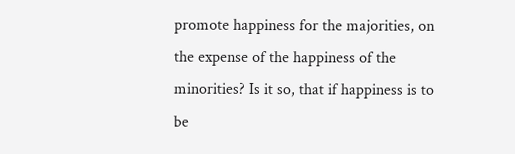promote happiness for the majorities, on the expense of the happiness of the minorities? Is it so, that if happiness is to be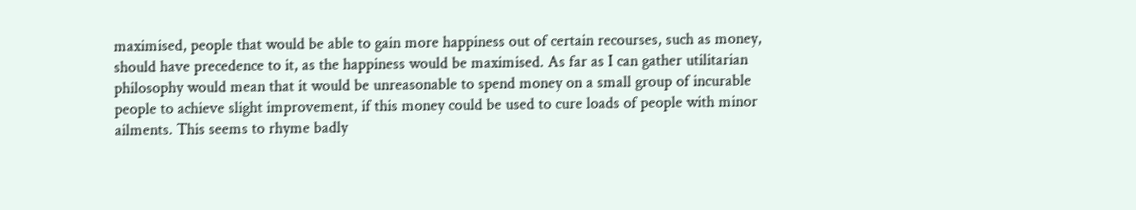maximised, people that would be able to gain more happiness out of certain recourses, such as money, should have precedence to it, as the happiness would be maximised. As far as I can gather utilitarian philosophy would mean that it would be unreasonable to spend money on a small group of incurable people to achieve slight improvement, if this money could be used to cure loads of people with minor ailments. This seems to rhyme badly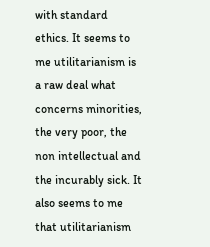with standard ethics. It seems to me utilitarianism is a raw deal what concerns minorities, the very poor, the non intellectual and the incurably sick. It also seems to me that utilitarianism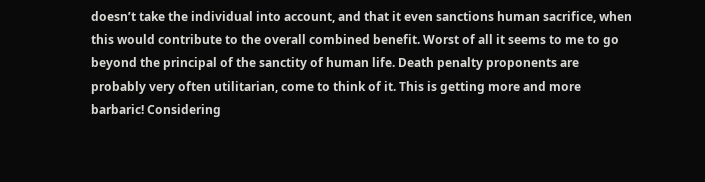doesn’t take the individual into account, and that it even sanctions human sacrifice, when this would contribute to the overall combined benefit. Worst of all it seems to me to go beyond the principal of the sanctity of human life. Death penalty proponents are probably very often utilitarian, come to think of it. This is getting more and more barbaric! Considering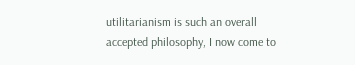utilitarianism is such an overall accepted philosophy, I now come to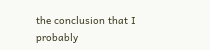the conclusion that I probably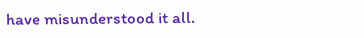have misunderstood it all.